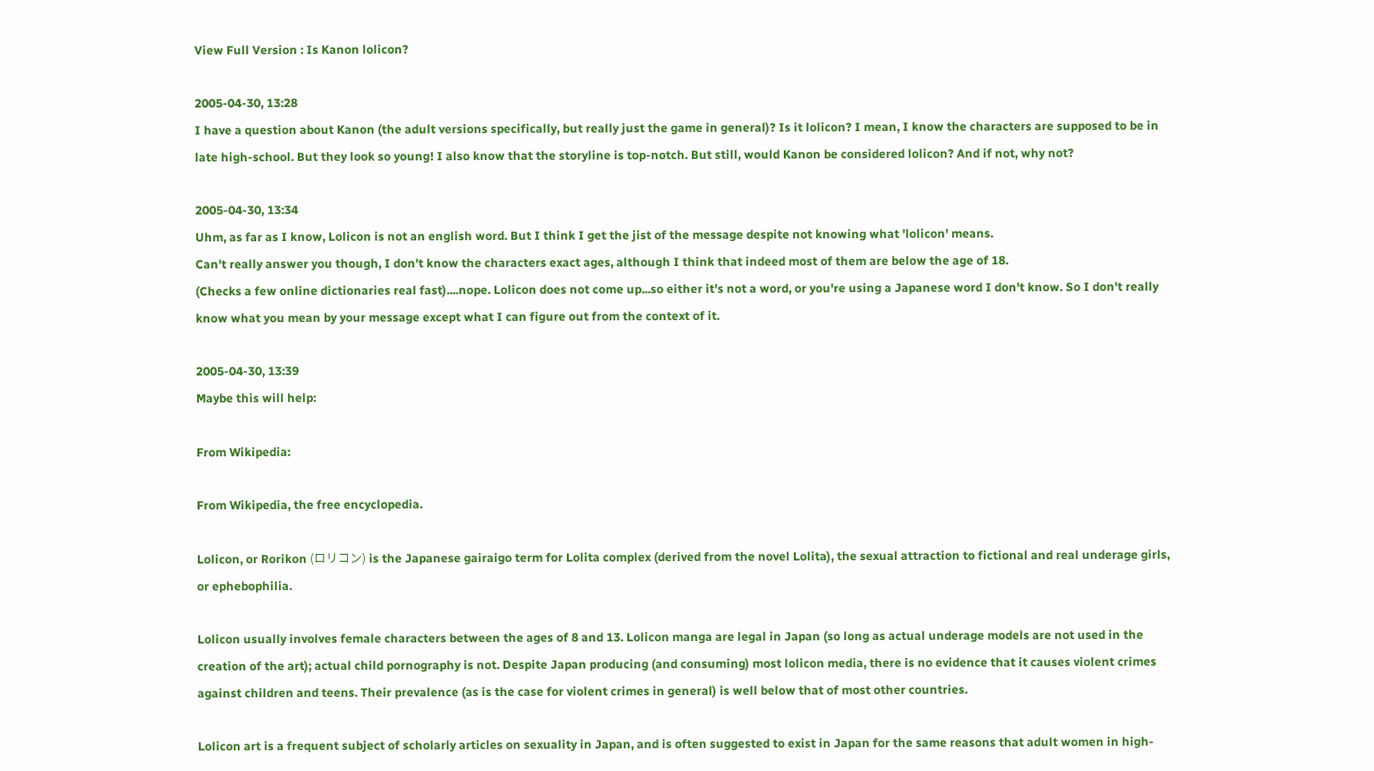View Full Version : Is Kanon lolicon?

2005-04-30, 13:28
I have a question about Kanon (the adult versions specifically, but really just the game in general)? Is it lolicon? I mean, I know the characters are supposed to be in late high-school. But they look so young! I also know that the storyline is top-notch. But still, would Kanon be considered lolicon? And if not, why not?

2005-04-30, 13:34
Uhm, as far as I know, Lolicon is not an english word. But I think I get the jist of the message despite not knowing what 'lolicon' means.
Can't really answer you though, I don't know the characters exact ages, although I think that indeed most of them are below the age of 18.
(Checks a few online dictionaries real fast)....nope. Lolicon does not come up...so either it's not a word, or you're using a Japanese word I don't know. So I don't really know what you mean by your message except what I can figure out from the context of it.

2005-04-30, 13:39
Maybe this will help:

From Wikipedia:

From Wikipedia, the free encyclopedia.

Lolicon, or Rorikon (ロリコン) is the Japanese gairaigo term for Lolita complex (derived from the novel Lolita), the sexual attraction to fictional and real underage girls, or ephebophilia.

Lolicon usually involves female characters between the ages of 8 and 13. Lolicon manga are legal in Japan (so long as actual underage models are not used in the creation of the art); actual child pornography is not. Despite Japan producing (and consuming) most lolicon media, there is no evidence that it causes violent crimes against children and teens. Their prevalence (as is the case for violent crimes in general) is well below that of most other countries.

Lolicon art is a frequent subject of scholarly articles on sexuality in Japan, and is often suggested to exist in Japan for the same reasons that adult women in high-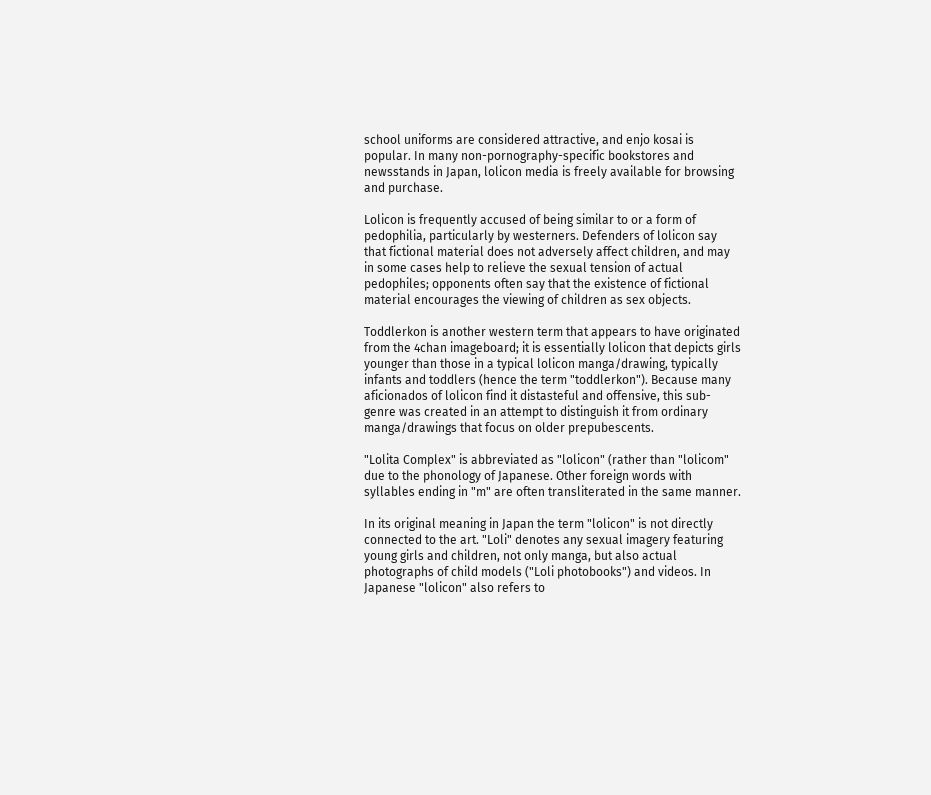school uniforms are considered attractive, and enjo kosai is popular. In many non-pornography-specific bookstores and newsstands in Japan, lolicon media is freely available for browsing and purchase.

Lolicon is frequently accused of being similar to or a form of pedophilia, particularly by westerners. Defenders of lolicon say that fictional material does not adversely affect children, and may in some cases help to relieve the sexual tension of actual pedophiles; opponents often say that the existence of fictional material encourages the viewing of children as sex objects.

Toddlerkon is another western term that appears to have originated from the 4chan imageboard; it is essentially lolicon that depicts girls younger than those in a typical lolicon manga/drawing, typically infants and toddlers (hence the term "toddlerkon"). Because many aficionados of lolicon find it distasteful and offensive, this sub-genre was created in an attempt to distinguish it from ordinary manga/drawings that focus on older prepubescents.

"Lolita Complex" is abbreviated as "lolicon" (rather than "lolicom" due to the phonology of Japanese. Other foreign words with syllables ending in "m" are often transliterated in the same manner.

In its original meaning in Japan the term "lolicon" is not directly connected to the art. "Loli" denotes any sexual imagery featuring young girls and children, not only manga, but also actual photographs of child models ("Loli photobooks") and videos. In Japanese "lolicon" also refers to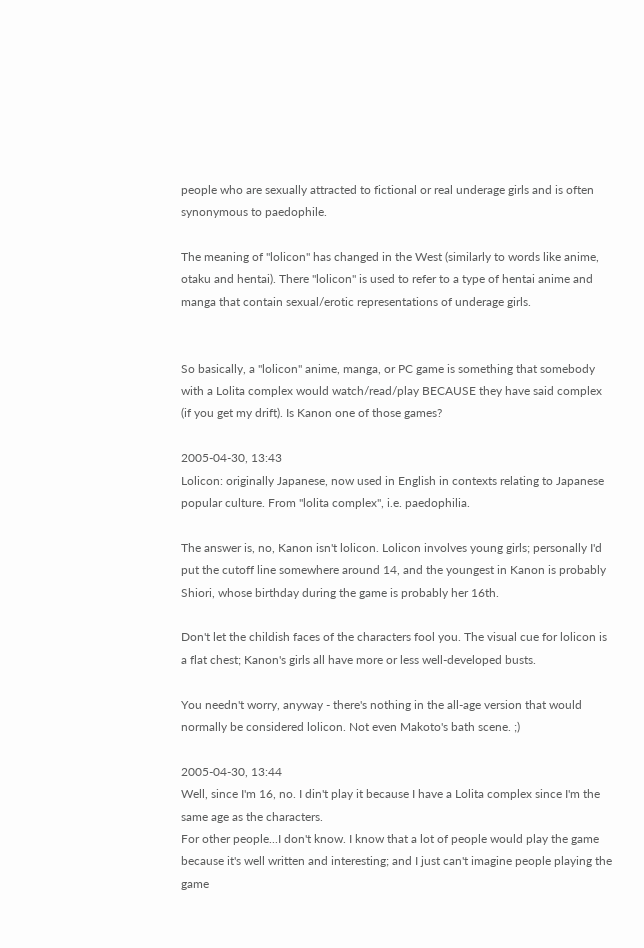people who are sexually attracted to fictional or real underage girls and is often synonymous to paedophile.

The meaning of "lolicon" has changed in the West (similarly to words like anime, otaku and hentai). There "lolicon" is used to refer to a type of hentai anime and manga that contain sexual/erotic representations of underage girls.


So basically, a "lolicon" anime, manga, or PC game is something that somebody with a Lolita complex would watch/read/play BECAUSE they have said complex (if you get my drift). Is Kanon one of those games?

2005-04-30, 13:43
Lolicon: originally Japanese, now used in English in contexts relating to Japanese popular culture. From "lolita complex", i.e. paedophilia.

The answer is, no, Kanon isn't lolicon. Lolicon involves young girls; personally I'd put the cutoff line somewhere around 14, and the youngest in Kanon is probably Shiori, whose birthday during the game is probably her 16th.

Don't let the childish faces of the characters fool you. The visual cue for lolicon is a flat chest; Kanon's girls all have more or less well-developed busts.

You needn't worry, anyway - there's nothing in the all-age version that would normally be considered lolicon. Not even Makoto's bath scene. ;)

2005-04-30, 13:44
Well, since I'm 16, no. I din't play it because I have a Lolita complex since I'm the same age as the characters.
For other people...I don't know. I know that a lot of people would play the game because it's well written and interesting; and I just can't imagine people playing the game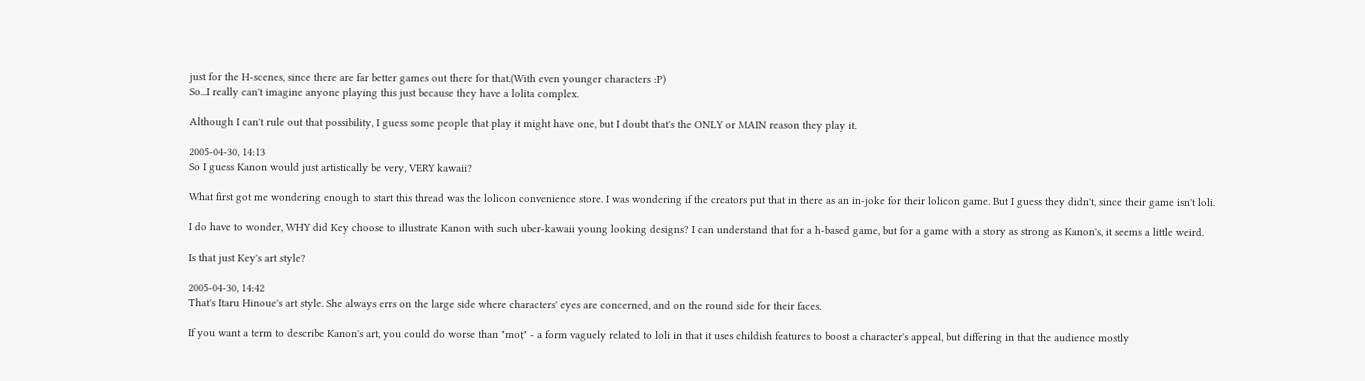just for the H-scenes, since there are far better games out there for that.(With even younger characters :P)
So...I really can't imagine anyone playing this just because they have a lolita complex.

Although I can't rule out that possibility, I guess some people that play it might have one, but I doubt that's the ONLY or MAIN reason they play it.

2005-04-30, 14:13
So I guess Kanon would just artistically be very, VERY kawaii?

What first got me wondering enough to start this thread was the lolicon convenience store. I was wondering if the creators put that in there as an in-joke for their lolicon game. But I guess they didn't, since their game isn't loli.

I do have to wonder, WHY did Key choose to illustrate Kanon with such uber-kawaii young looking designs? I can understand that for a h-based game, but for a game with a story as strong as Kanon's, it seems a little weird.

Is that just Key's art style?

2005-04-30, 14:42
That's Itaru Hinoue's art style. She always errs on the large side where characters' eyes are concerned, and on the round side for their faces.

If you want a term to describe Kanon's art, you could do worse than "moƫ" - a form vaguely related to loli in that it uses childish features to boost a character's appeal, but differing in that the audience mostly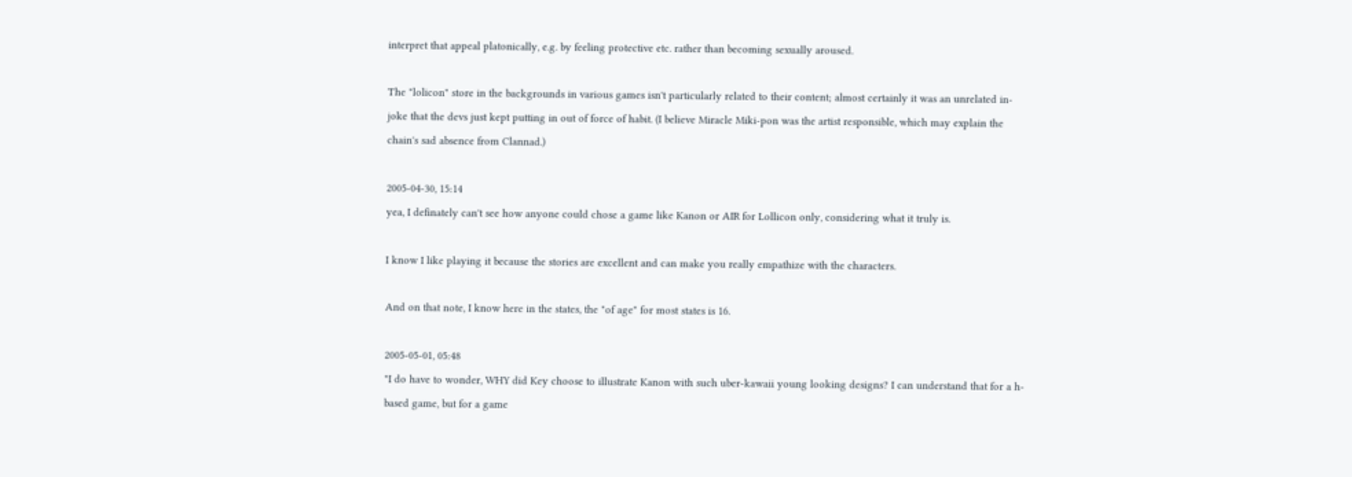interpret that appeal platonically, e.g. by feeling protective etc. rather than becoming sexually aroused.

The "lolicon" store in the backgrounds in various games isn't particularly related to their content; almost certainly it was an unrelated in-joke that the devs just kept putting in out of force of habit. (I believe Miracle Miki-pon was the artist responsible, which may explain the chain's sad absence from Clannad.)

2005-04-30, 15:14
yea, I definately can't see how anyone could chose a game like Kanon or AIR for Lollicon only, considering what it truly is.

I know I like playing it because the stories are excellent and can make you really empathize with the characters.

And on that note, I know here in the states, the "of age" for most states is 16.

2005-05-01, 05:48
"I do have to wonder, WHY did Key choose to illustrate Kanon with such uber-kawaii young looking designs? I can understand that for a h-based game, but for a game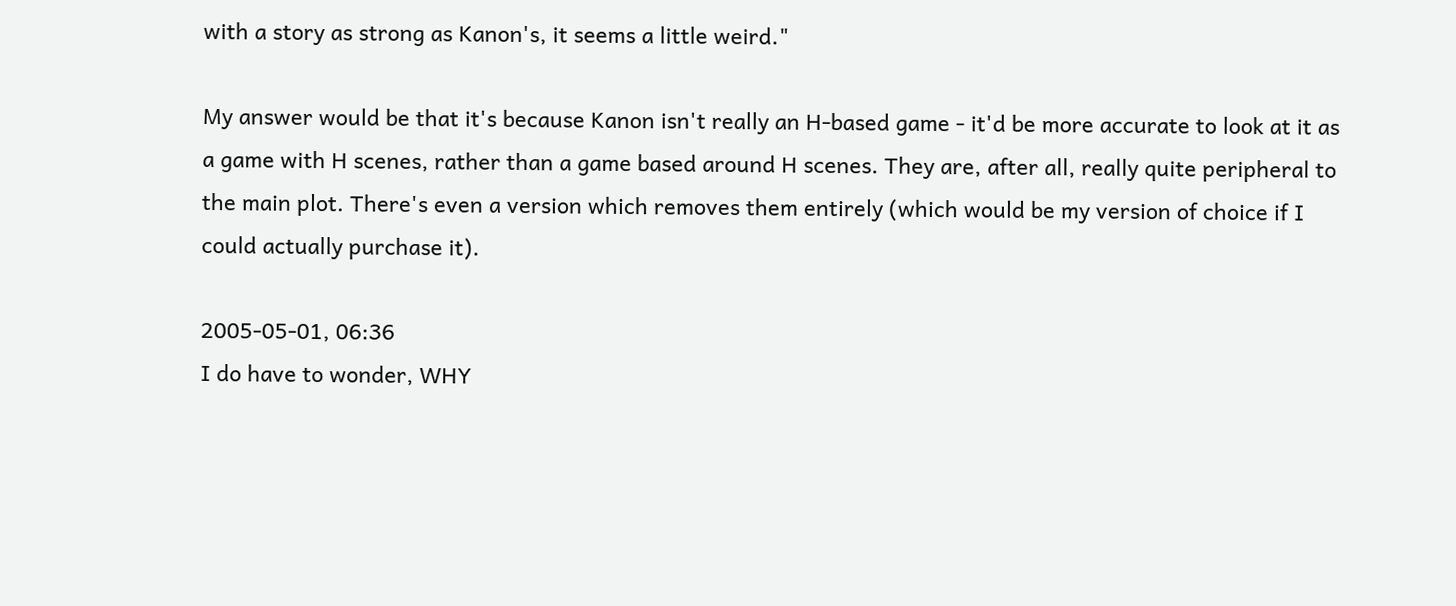with a story as strong as Kanon's, it seems a little weird."

My answer would be that it's because Kanon isn't really an H-based game - it'd be more accurate to look at it as a game with H scenes, rather than a game based around H scenes. They are, after all, really quite peripheral to the main plot. There's even a version which removes them entirely (which would be my version of choice if I could actually purchase it).

2005-05-01, 06:36
I do have to wonder, WHY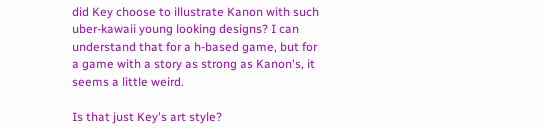did Key choose to illustrate Kanon with such uber-kawaii young looking designs? I can understand that for a h-based game, but for a game with a story as strong as Kanon's, it seems a little weird.

Is that just Key's art style?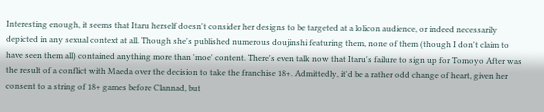Interesting enough, it seems that Itaru herself doesn't consider her designs to be targeted at a lolicon audience, or indeed necessarily depicted in any sexual context at all. Though she's published numerous doujinshi featuring them, none of them (though I don't claim to have seen them all) contained anything more than 'moe' content. There's even talk now that Itaru's failure to sign up for Tomoyo After was the result of a conflict with Maeda over the decision to take the franchise 18+. Admittedly, it'd be a rather odd change of heart, given her consent to a string of 18+ games before Clannad, but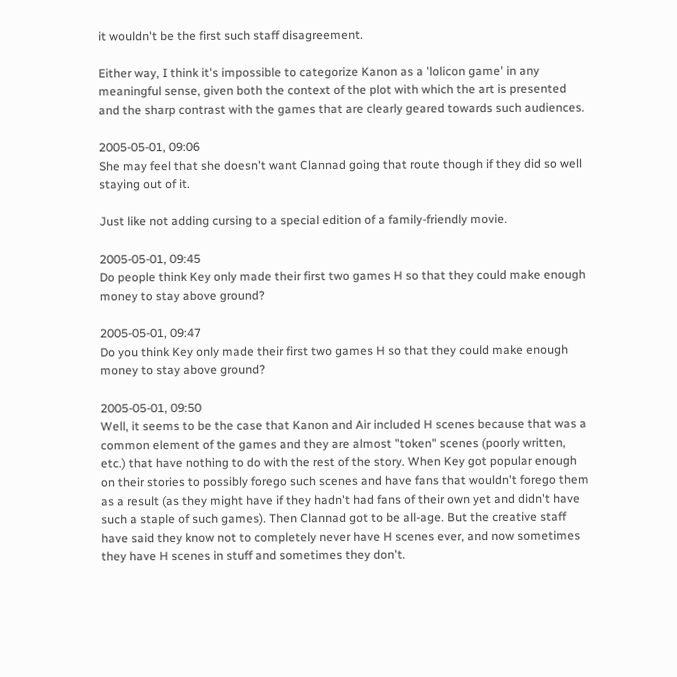it wouldn't be the first such staff disagreement.

Either way, I think it's impossible to categorize Kanon as a 'lolicon game' in any meaningful sense, given both the context of the plot with which the art is presented and the sharp contrast with the games that are clearly geared towards such audiences.

2005-05-01, 09:06
She may feel that she doesn't want Clannad going that route though if they did so well staying out of it.

Just like not adding cursing to a special edition of a family-friendly movie.

2005-05-01, 09:45
Do people think Key only made their first two games H so that they could make enough money to stay above ground?

2005-05-01, 09:47
Do you think Key only made their first two games H so that they could make enough money to stay above ground?

2005-05-01, 09:50
Well, it seems to be the case that Kanon and Air included H scenes because that was a common element of the games and they are almost "token" scenes (poorly written, etc.) that have nothing to do with the rest of the story. When Key got popular enough on their stories to possibly forego such scenes and have fans that wouldn't forego them as a result (as they might have if they hadn't had fans of their own yet and didn't have such a staple of such games). Then Clannad got to be all-age. But the creative staff have said they know not to completely never have H scenes ever, and now sometimes they have H scenes in stuff and sometimes they don't.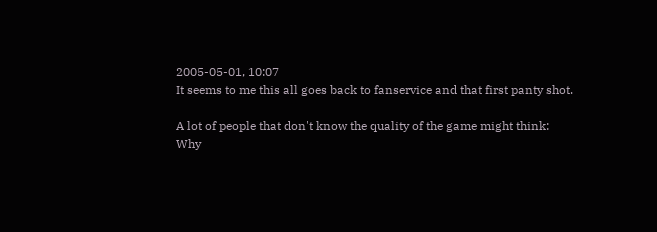2005-05-01, 10:07
It seems to me this all goes back to fanservice and that first panty shot.

A lot of people that don't know the quality of the game might think:
Why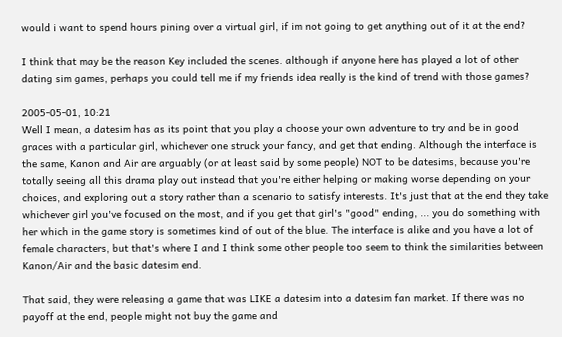would i want to spend hours pining over a virtual girl, if im not going to get anything out of it at the end?

I think that may be the reason Key included the scenes. although if anyone here has played a lot of other dating sim games, perhaps you could tell me if my friends idea really is the kind of trend with those games?

2005-05-01, 10:21
Well I mean, a datesim has as its point that you play a choose your own adventure to try and be in good graces with a particular girl, whichever one struck your fancy, and get that ending. Although the interface is the same, Kanon and Air are arguably (or at least said by some people) NOT to be datesims, because you're totally seeing all this drama play out instead that you're either helping or making worse depending on your choices, and exploring out a story rather than a scenario to satisfy interests. It's just that at the end they take whichever girl you've focused on the most, and if you get that girl's "good" ending, ... you do something with her which in the game story is sometimes kind of out of the blue. The interface is alike and you have a lot of female characters, but that's where I and I think some other people too seem to think the similarities between Kanon/Air and the basic datesim end.

That said, they were releasing a game that was LIKE a datesim into a datesim fan market. If there was no payoff at the end, people might not buy the game and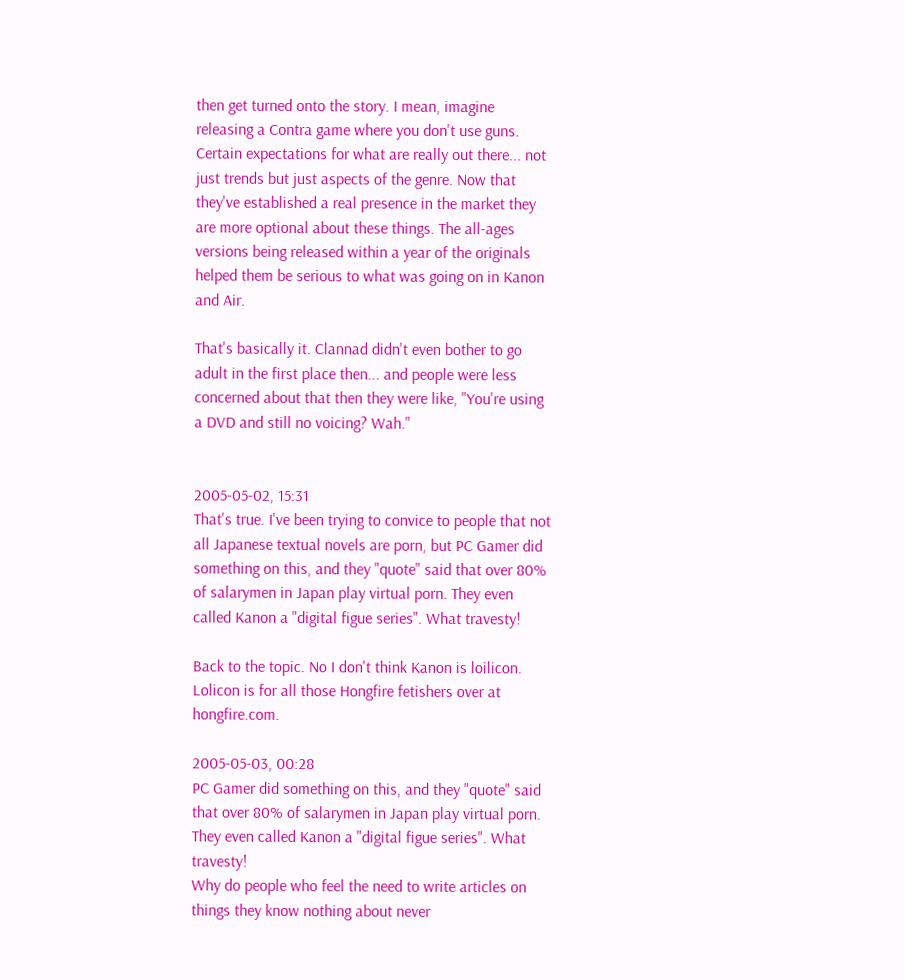then get turned onto the story. I mean, imagine releasing a Contra game where you don't use guns. Certain expectations for what are really out there... not just trends but just aspects of the genre. Now that they've established a real presence in the market they are more optional about these things. The all-ages versions being released within a year of the originals helped them be serious to what was going on in Kanon and Air.

That's basically it. Clannad didn't even bother to go adult in the first place then... and people were less concerned about that then they were like, "You're using a DVD and still no voicing? Wah."


2005-05-02, 15:31
That's true. I've been trying to convice to people that not all Japanese textual novels are porn, but PC Gamer did something on this, and they "quote" said that over 80% of salarymen in Japan play virtual porn. They even called Kanon a "digital figue series". What travesty!

Back to the topic. No I don't think Kanon is loilicon. Lolicon is for all those Hongfire fetishers over at hongfire.com.

2005-05-03, 00:28
PC Gamer did something on this, and they "quote" said that over 80% of salarymen in Japan play virtual porn. They even called Kanon a "digital figue series". What travesty!
Why do people who feel the need to write articles on things they know nothing about never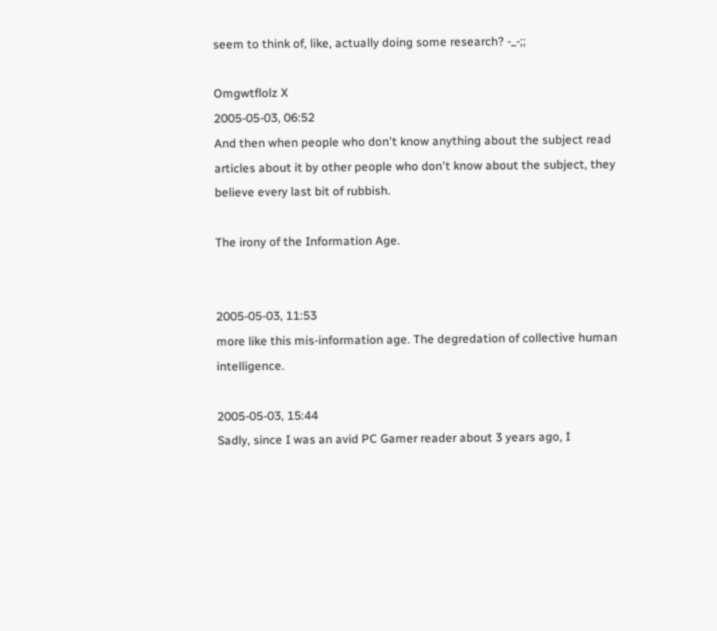seem to think of, like, actually doing some research? -_-;;

Omgwtflolz X
2005-05-03, 06:52
And then when people who don't know anything about the subject read articles about it by other people who don't know about the subject, they believe every last bit of rubbish.

The irony of the Information Age.


2005-05-03, 11:53
more like this mis-information age. The degredation of collective human intelligence.

2005-05-03, 15:44
Sadly, since I was an avid PC Gamer reader about 3 years ago, I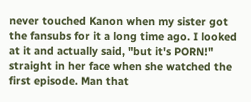never touched Kanon when my sister got the fansubs for it a long time ago. I looked at it and actually said, "but it's PORN!" straight in her face when she watched the first episode. Man that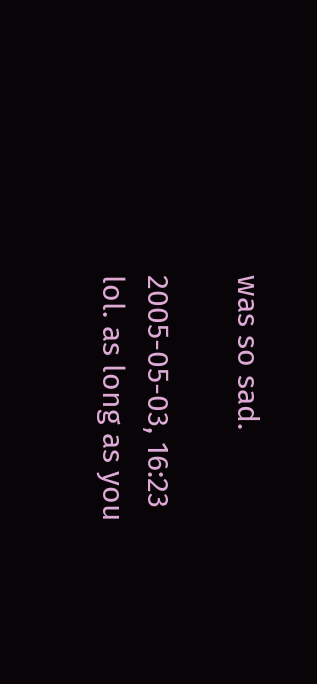was so sad.

2005-05-03, 16:23
lol. as long as you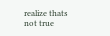realize thats not true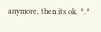anymore, then its ok. ^.^